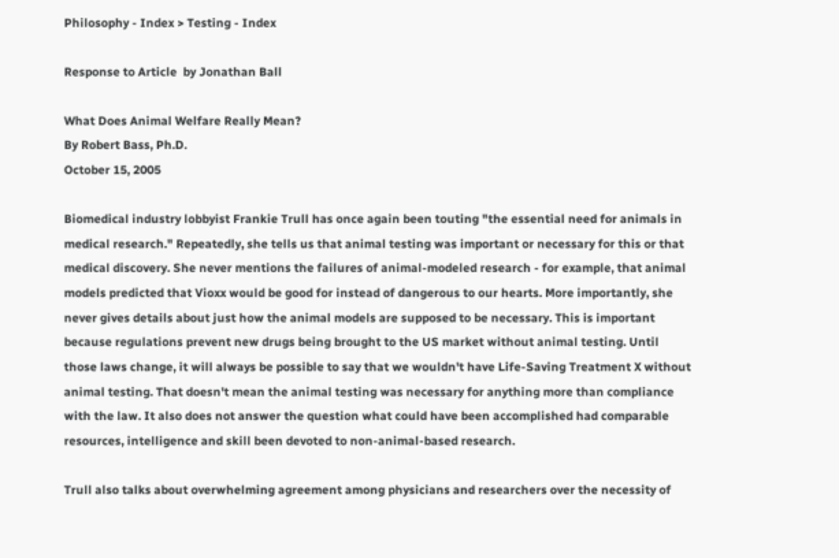Philosophy - Index > Testing - Index

Response to Article  by Jonathan Ball

What Does Animal Welfare Really Mean?
By Robert Bass, Ph.D.
October 15, 2005

Biomedical industry lobbyist Frankie Trull has once again been touting "the essential need for animals in medical research." Repeatedly, she tells us that animal testing was important or necessary for this or that medical discovery. She never mentions the failures of animal-modeled research - for example, that animal models predicted that Vioxx would be good for instead of dangerous to our hearts. More importantly, she never gives details about just how the animal models are supposed to be necessary. This is important because regulations prevent new drugs being brought to the US market without animal testing. Until those laws change, it will always be possible to say that we wouldn't have Life-Saving Treatment X without animal testing. That doesn't mean the animal testing was necessary for anything more than compliance with the law. It also does not answer the question what could have been accomplished had comparable resources, intelligence and skill been devoted to non-animal-based research.

Trull also talks about overwhelming agreement among physicians and researchers over the necessity of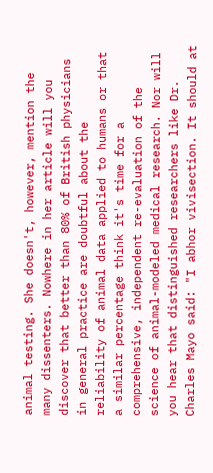animal testing. She doesn't, however, mention the many dissenters. Nowhere in her article will you discover that better than 80% of British physicians in general practice are doubtful about the reliability of animal data applied to humans or that a similar percentage think it's time for a comprehensive, independent re-evaluation of the science of animal-modeled medical research. Nor will you hear that distinguished researchers like Dr. Charles Mayo said: "I abhor vivisection. It should at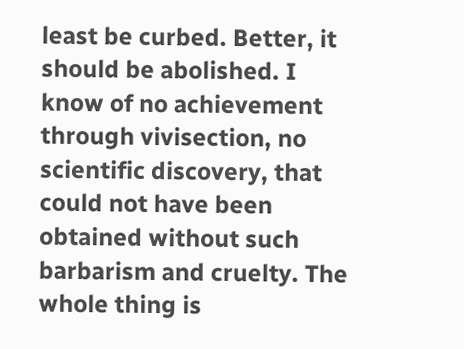least be curbed. Better, it should be abolished. I know of no achievement through vivisection, no scientific discovery, that could not have been obtained without such barbarism and cruelty. The whole thing is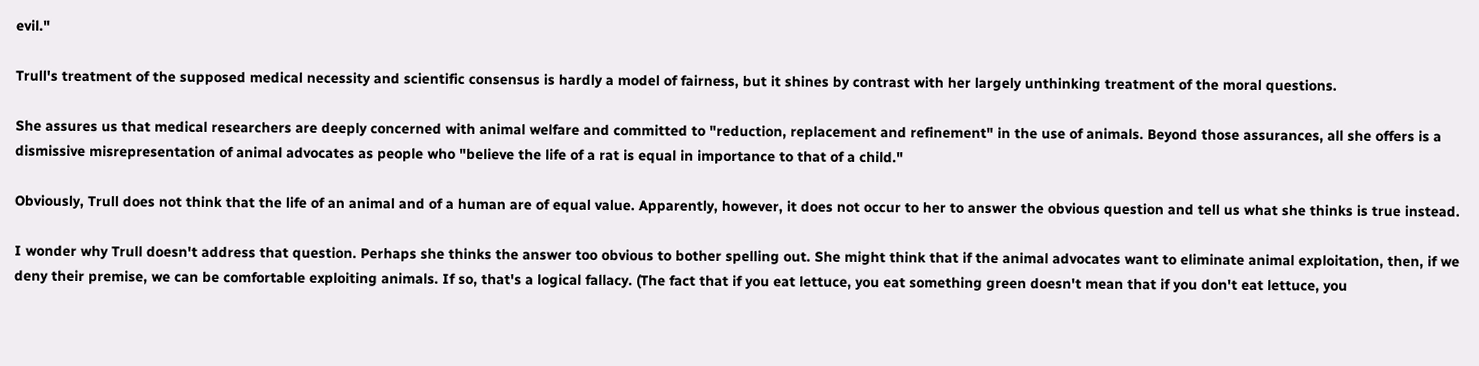evil."

Trull's treatment of the supposed medical necessity and scientific consensus is hardly a model of fairness, but it shines by contrast with her largely unthinking treatment of the moral questions.

She assures us that medical researchers are deeply concerned with animal welfare and committed to "reduction, replacement and refinement" in the use of animals. Beyond those assurances, all she offers is a dismissive misrepresentation of animal advocates as people who "believe the life of a rat is equal in importance to that of a child."

Obviously, Trull does not think that the life of an animal and of a human are of equal value. Apparently, however, it does not occur to her to answer the obvious question and tell us what she thinks is true instead.

I wonder why Trull doesn't address that question. Perhaps she thinks the answer too obvious to bother spelling out. She might think that if the animal advocates want to eliminate animal exploitation, then, if we deny their premise, we can be comfortable exploiting animals. If so, that's a logical fallacy. (The fact that if you eat lettuce, you eat something green doesn't mean that if you don't eat lettuce, you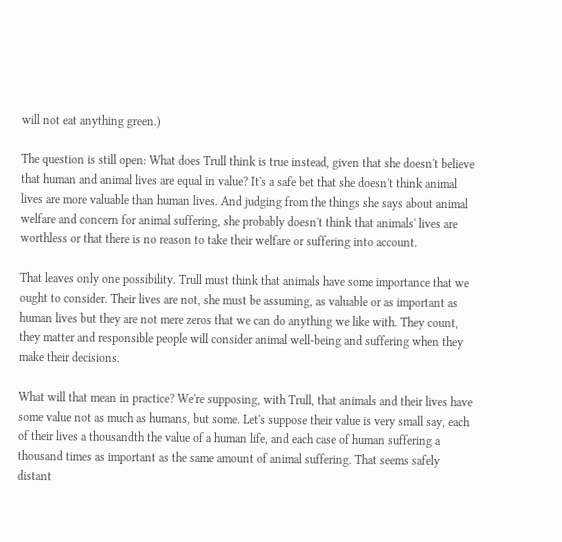will not eat anything green.)

The question is still open: What does Trull think is true instead, given that she doesn't believe that human and animal lives are equal in value? It's a safe bet that she doesn't think animal lives are more valuable than human lives. And judging from the things she says about animal welfare and concern for animal suffering, she probably doesn't think that animals' lives are worthless or that there is no reason to take their welfare or suffering into account.

That leaves only one possibility. Trull must think that animals have some importance that we ought to consider. Their lives are not, she must be assuming, as valuable or as important as human lives but they are not mere zeros that we can do anything we like with. They count, they matter and responsible people will consider animal well-being and suffering when they make their decisions.

What will that mean in practice? We're supposing, with Trull, that animals and their lives have some value not as much as humans, but some. Let's suppose their value is very small say, each of their lives a thousandth the value of a human life, and each case of human suffering a thousand times as important as the same amount of animal suffering. That seems safely distant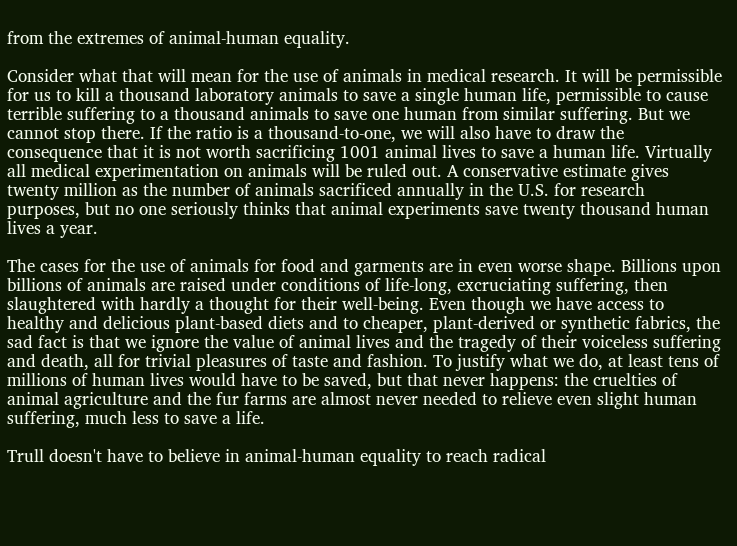from the extremes of animal-human equality.

Consider what that will mean for the use of animals in medical research. It will be permissible for us to kill a thousand laboratory animals to save a single human life, permissible to cause terrible suffering to a thousand animals to save one human from similar suffering. But we cannot stop there. If the ratio is a thousand-to-one, we will also have to draw the consequence that it is not worth sacrificing 1001 animal lives to save a human life. Virtually all medical experimentation on animals will be ruled out. A conservative estimate gives twenty million as the number of animals sacrificed annually in the U.S. for research purposes, but no one seriously thinks that animal experiments save twenty thousand human lives a year.

The cases for the use of animals for food and garments are in even worse shape. Billions upon billions of animals are raised under conditions of life-long, excruciating suffering, then slaughtered with hardly a thought for their well-being. Even though we have access to healthy and delicious plant-based diets and to cheaper, plant-derived or synthetic fabrics, the sad fact is that we ignore the value of animal lives and the tragedy of their voiceless suffering and death, all for trivial pleasures of taste and fashion. To justify what we do, at least tens of millions of human lives would have to be saved, but that never happens: the cruelties of animal agriculture and the fur farms are almost never needed to relieve even slight human suffering, much less to save a life.

Trull doesn't have to believe in animal-human equality to reach radical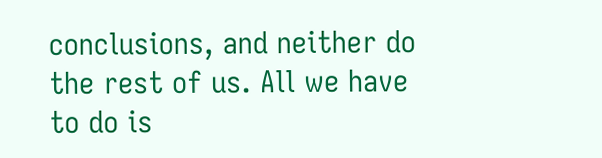conclusions, and neither do the rest of us. All we have to do is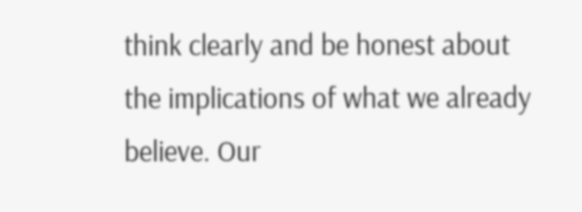think clearly and be honest about the implications of what we already believe. Our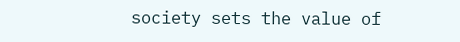society sets the value of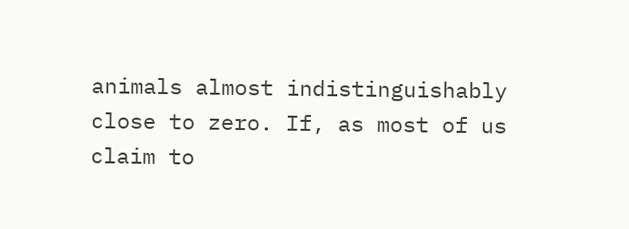animals almost indistinguishably close to zero. If, as most of us claim to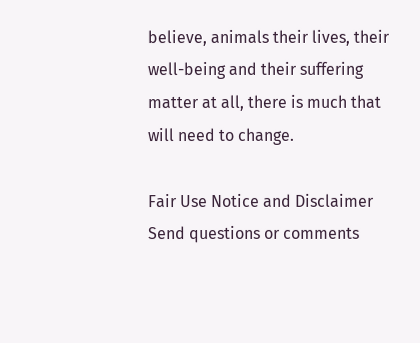believe, animals their lives, their well-being and their suffering matter at all, there is much that will need to change.

Fair Use Notice and Disclaimer
Send questions or comments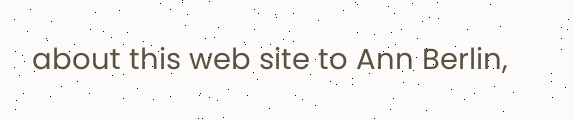about this web site to Ann Berlin,